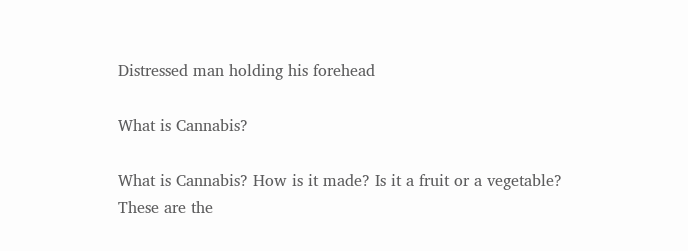Distressed man holding his forehead

What is Cannabis?

What is Cannabis? How is it made? Is it a fruit or a vegetable? These are the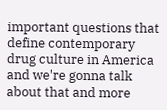important questions that define contemporary drug culture in America and we're gonna talk about that and more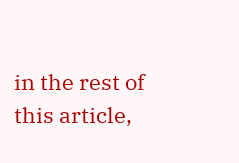in the rest of this article,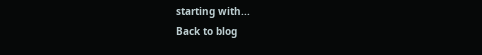starting with...
Back to blog